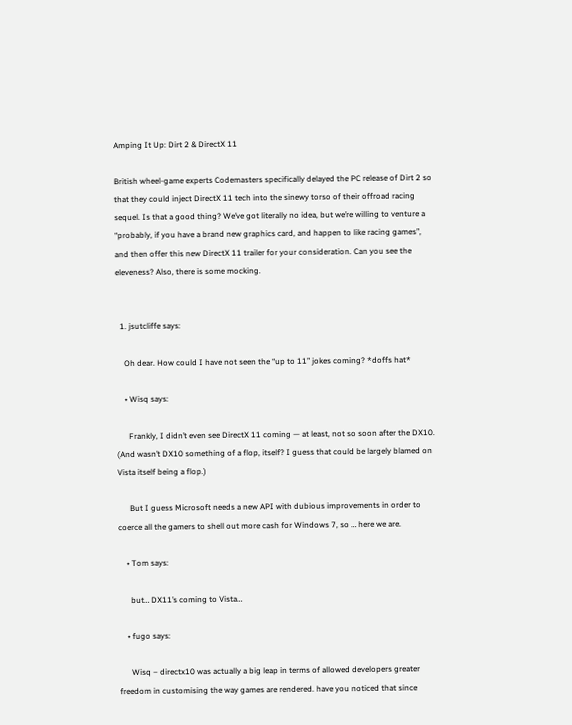Amping It Up: Dirt 2 & DirectX 11

British wheel-game experts Codemasters specifically delayed the PC release of Dirt 2 so that they could inject DirectX 11 tech into the sinewy torso of their offroad racing sequel. Is that a good thing? We’ve got literally no idea, but we’re willing to venture a “probably, if you have a brand new graphics card, and happen to like racing games”, and then offer this new DirectX 11 trailer for your consideration. Can you see the eleveness? Also, there is some mocking.


  1. jsutcliffe says:

    Oh dear. How could I have not seen the “up to 11” jokes coming? *doffs hat*

    • Wisq says:

      Frankly, I didn’t even see DirectX 11 coming — at least, not so soon after the DX10. (And wasn’t DX10 something of a flop, itself? I guess that could be largely blamed on Vista itself being a flop.)

      But I guess Microsoft needs a new API with dubious improvements in order to coerce all the gamers to shell out more cash for Windows 7, so … here we are.

    • Tom says:

      but… DX11’s coming to Vista…

    • fugo says:

      Wisq – directx10 was actually a big leap in terms of allowed developers greater freedom in customising the way games are rendered. have you noticed that since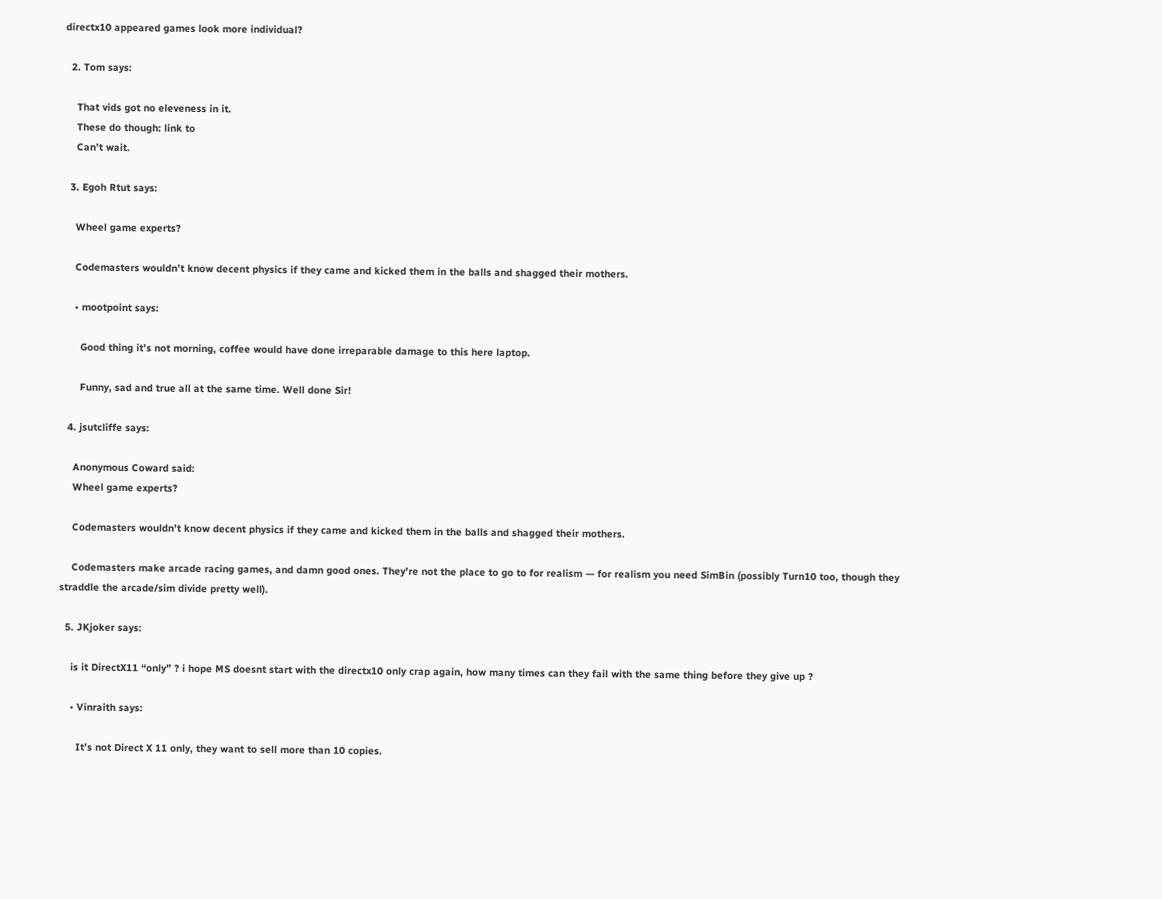directx10 appeared games look more individual?

  2. Tom says:

    That vids got no eleveness in it.
    These do though: link to
    Can’t wait.

  3. Egoh Rtut says:

    Wheel game experts?

    Codemasters wouldn’t know decent physics if they came and kicked them in the balls and shagged their mothers.

    • mootpoint says:

      Good thing it’s not morning, coffee would have done irreparable damage to this here laptop.

      Funny, sad and true all at the same time. Well done Sir!

  4. jsutcliffe says:

    Anonymous Coward said:
    Wheel game experts?

    Codemasters wouldn’t know decent physics if they came and kicked them in the balls and shagged their mothers.

    Codemasters make arcade racing games, and damn good ones. They're not the place to go to for realism — for realism you need SimBin (possibly Turn10 too, though they straddle the arcade/sim divide pretty well).

  5. JKjoker says:

    is it DirectX11 “only” ? i hope MS doesnt start with the directx10 only crap again, how many times can they fail with the same thing before they give up ?

    • Vinraith says:

      It’s not Direct X 11 only, they want to sell more than 10 copies.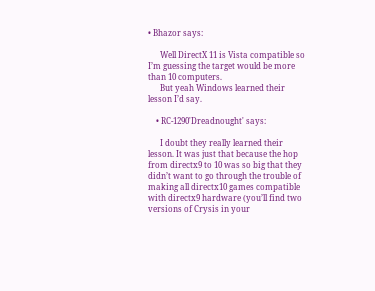• Bhazor says:

      Well DirectX 11 is Vista compatible so I’m guessing the target would be more than 10 computers.
      But yeah Windows learned their lesson I’d say.

    • RC-1290'Dreadnought' says:

      I doubt they really learned their lesson. It was just that because the hop from directx9 to 10 was so big that they didn’t want to go through the trouble of making all directx10 games compatible with directx9 hardware (you’ll find two versions of Crysis in your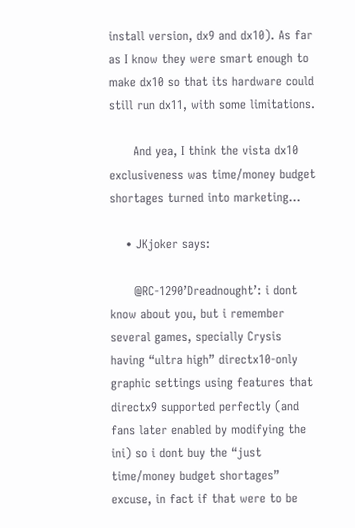install version, dx9 and dx10). As far as I know they were smart enough to make dx10 so that its hardware could still run dx11, with some limitations.

      And yea, I think the vista dx10 exclusiveness was time/money budget shortages turned into marketing…

    • JKjoker says:

      @RC-1290’Dreadnought’: i dont know about you, but i remember several games, specially Crysis having “ultra high” directx10-only graphic settings using features that directx9 supported perfectly (and fans later enabled by modifying the ini) so i dont buy the “just time/money budget shortages” excuse, in fact if that were to be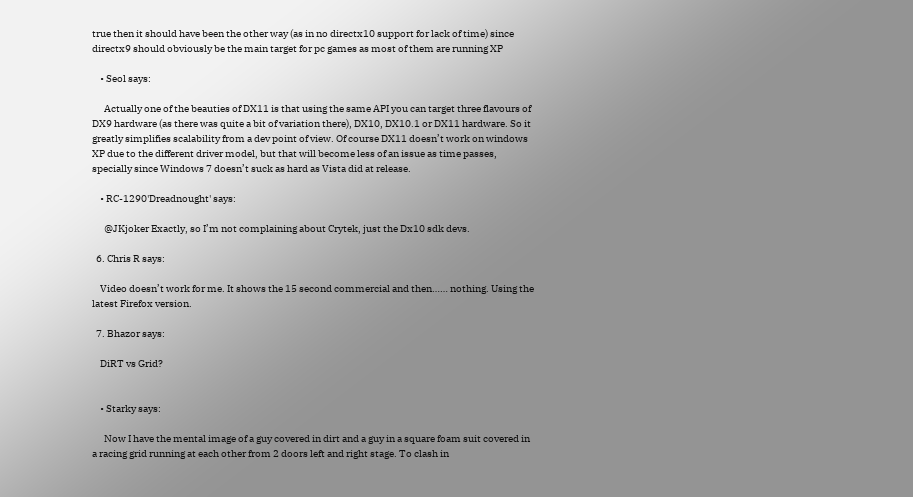true then it should have been the other way (as in no directx10 support for lack of time) since directx9 should obviously be the main target for pc games as most of them are running XP

    • Seol says:

      Actually one of the beauties of DX11 is that using the same API you can target three flavours of DX9 hardware (as there was quite a bit of variation there), DX10, DX10.1 or DX11 hardware. So it greatly simplifies scalability from a dev point of view. Of course DX11 doesn’t work on windows XP due to the different driver model, but that will become less of an issue as time passes, specially since Windows 7 doesn’t suck as hard as Vista did at release.

    • RC-1290'Dreadnought' says:

      @JKjoker Exactly, so I’m not complaining about Crytek, just the Dx10 sdk devs.

  6. Chris R says:

    Video doesn’t work for me. It shows the 15 second commercial and then…… nothing. Using the latest Firefox version.

  7. Bhazor says:

    DiRT vs Grid?


    • Starky says:

      Now I have the mental image of a guy covered in dirt and a guy in a square foam suit covered in a racing grid running at each other from 2 doors left and right stage. To clash in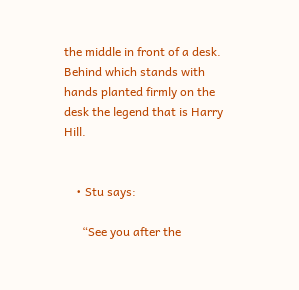the middle in front of a desk. Behind which stands with hands planted firmly on the desk the legend that is Harry Hill.


    • Stu says:

      “See you after the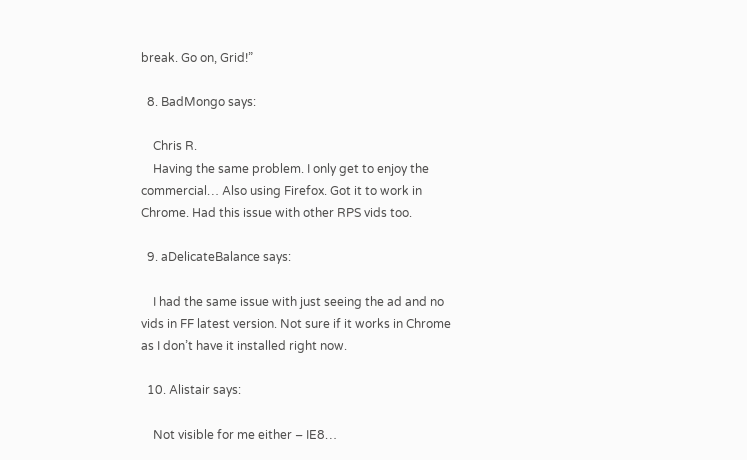break. Go on, Grid!”

  8. BadMongo says:

    Chris R.
    Having the same problem. I only get to enjoy the commercial… Also using Firefox. Got it to work in Chrome. Had this issue with other RPS vids too.

  9. aDelicateBalance says:

    I had the same issue with just seeing the ad and no vids in FF latest version. Not sure if it works in Chrome as I don’t have it installed right now.

  10. Alistair says:

    Not visible for me either – IE8…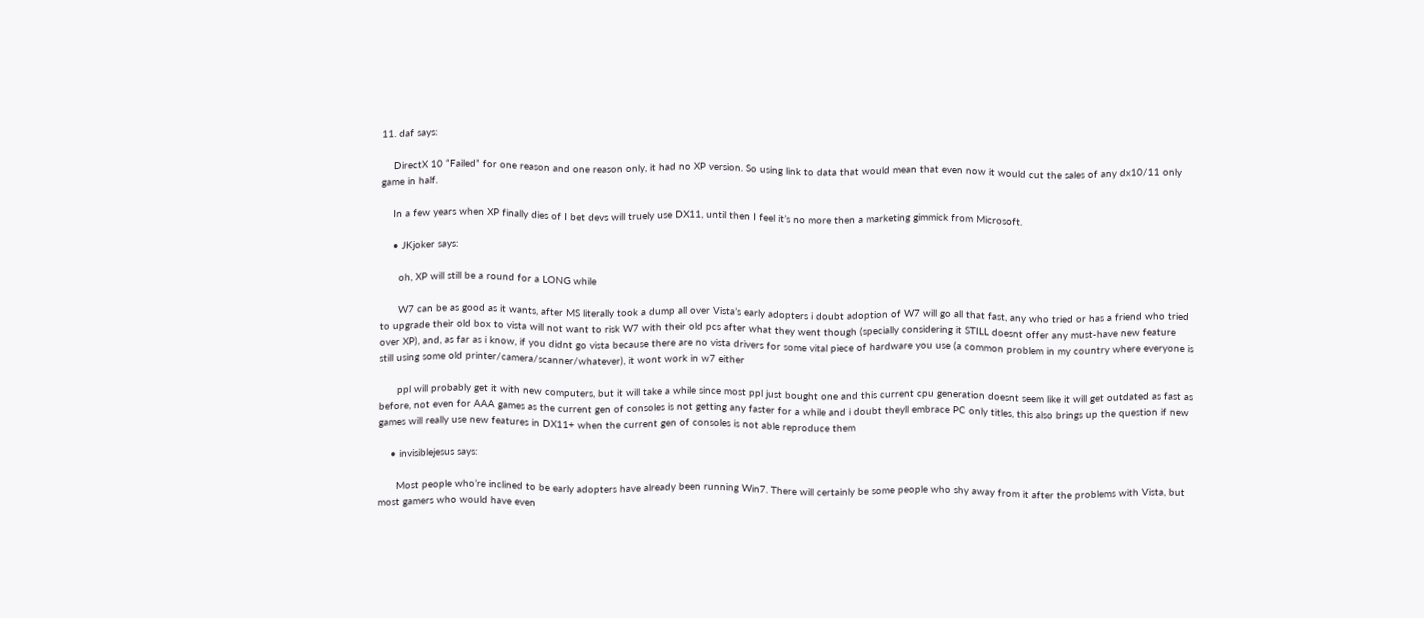11. daf says:

    DirectX 10 “Failed” for one reason and one reason only, it had no XP version. So using link to data that would mean that even now it would cut the sales of any dx10/11 only game in half.

    In a few years when XP finally dies of I bet devs will truely use DX11, until then I feel it’s no more then a marketing gimmick from Microsoft.

    • JKjoker says:

      oh, XP will still be a round for a LONG while

      W7 can be as good as it wants, after MS literally took a dump all over Vista’s early adopters i doubt adoption of W7 will go all that fast, any who tried or has a friend who tried to upgrade their old box to vista will not want to risk W7 with their old pcs after what they went though (specially considering it STILL doesnt offer any must-have new feature over XP), and, as far as i know, if you didnt go vista because there are no vista drivers for some vital piece of hardware you use (a common problem in my country where everyone is still using some old printer/camera/scanner/whatever), it wont work in w7 either

      ppl will probably get it with new computers, but it will take a while since most ppl just bought one and this current cpu generation doesnt seem like it will get outdated as fast as before, not even for AAA games as the current gen of consoles is not getting any faster for a while and i doubt theyll embrace PC only titles, this also brings up the question if new games will really use new features in DX11+ when the current gen of consoles is not able reproduce them

    • invisiblejesus says:

      Most people who’re inclined to be early adopters have already been running Win7. There will certainly be some people who shy away from it after the problems with Vista, but most gamers who would have even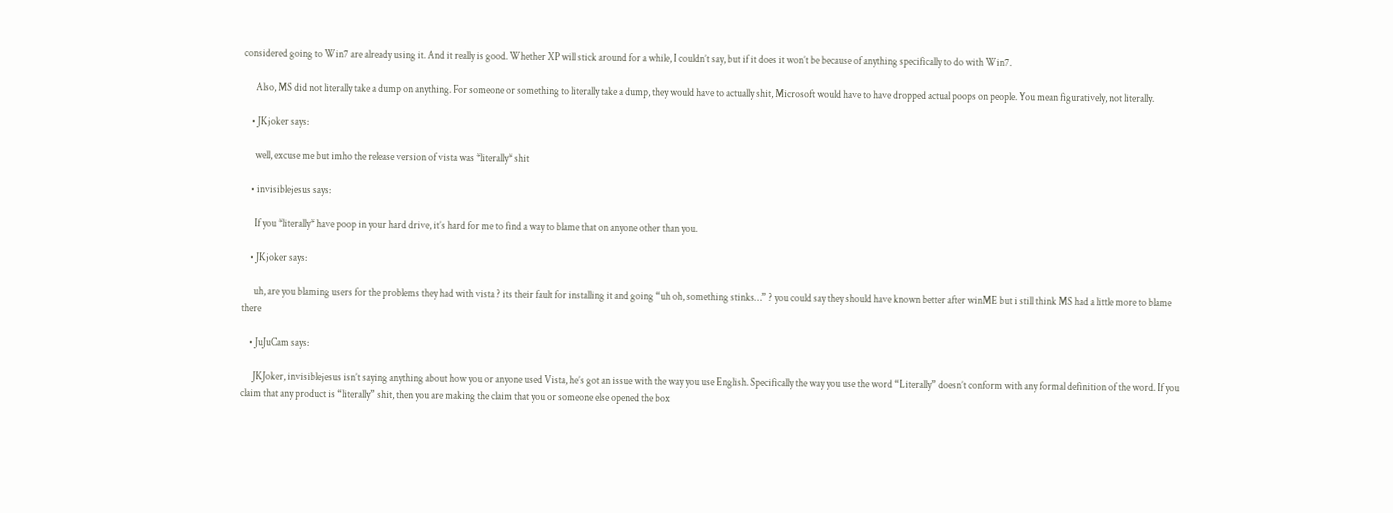considered going to Win7 are already using it. And it really is good. Whether XP will stick around for a while, I couldn’t say, but if it does it won’t be because of anything specifically to do with Win7.

      Also, MS did not literally take a dump on anything. For someone or something to literally take a dump, they would have to actually shit, Microsoft would have to have dropped actual poops on people. You mean figuratively, not literally.

    • JKjoker says:

      well, excuse me but imho the release version of vista was *literally* shit

    • invisiblejesus says:

      If you *literally* have poop in your hard drive, it’s hard for me to find a way to blame that on anyone other than you.

    • JKjoker says:

      uh, are you blaming users for the problems they had with vista ? its their fault for installing it and going “uh oh, something stinks…” ? you could say they should have known better after winME but i still think MS had a little more to blame there

    • JuJuCam says:

      JKJoker, invisiblejesus isn’t saying anything about how you or anyone used Vista, he’s got an issue with the way you use English. Specifically the way you use the word “Literally” doesn’t conform with any formal definition of the word. If you claim that any product is “literally” shit, then you are making the claim that you or someone else opened the box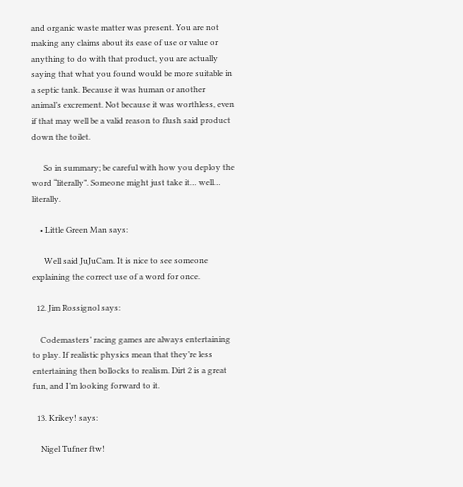and organic waste matter was present. You are not making any claims about its ease of use or value or anything to do with that product, you are actually saying that what you found would be more suitable in a septic tank. Because it was human or another animal’s excrement. Not because it was worthless, even if that may well be a valid reason to flush said product down the toilet.

      So in summary; be careful with how you deploy the word “literally”. Someone might just take it… well… literally.

    • Little Green Man says:

      Well said JuJuCam. It is nice to see someone explaining the correct use of a word for once.

  12. Jim Rossignol says:

    Codemasters’ racing games are always entertaining to play. If realistic physics mean that they’re less entertaining then bollocks to realism. Dirt 2 is a great fun, and I’m looking forward to it.

  13. Krikey! says:

    Nigel Tufner ftw!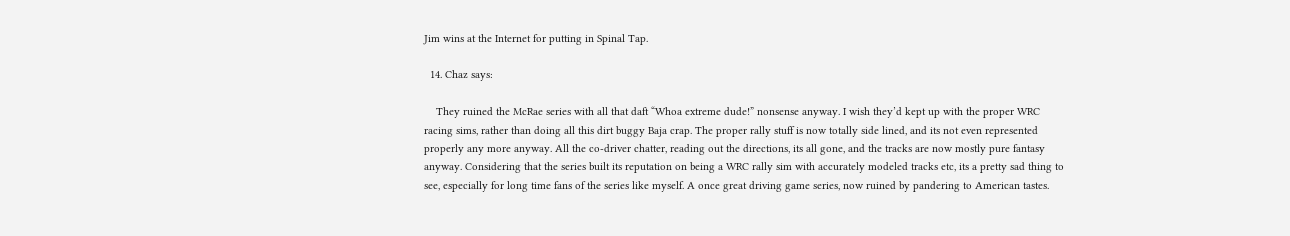Jim wins at the Internet for putting in Spinal Tap.

  14. Chaz says:

    They ruined the McRae series with all that daft “Whoa extreme dude!” nonsense anyway. I wish they’d kept up with the proper WRC racing sims, rather than doing all this dirt buggy Baja crap. The proper rally stuff is now totally side lined, and its not even represented properly any more anyway. All the co-driver chatter, reading out the directions, its all gone, and the tracks are now mostly pure fantasy anyway. Considering that the series built its reputation on being a WRC rally sim with accurately modeled tracks etc, its a pretty sad thing to see, especially for long time fans of the series like myself. A once great driving game series, now ruined by pandering to American tastes.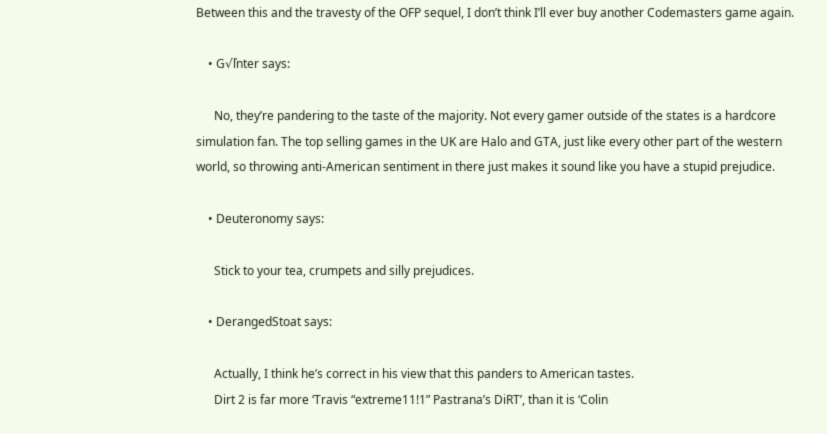Between this and the travesty of the OFP sequel, I don’t think I’ll ever buy another Codemasters game again.

    • G√ľnter says:

      No, they’re pandering to the taste of the majority. Not every gamer outside of the states is a hardcore simulation fan. The top selling games in the UK are Halo and GTA, just like every other part of the western world, so throwing anti-American sentiment in there just makes it sound like you have a stupid prejudice.

    • Deuteronomy says:

      Stick to your tea, crumpets and silly prejudices.

    • DerangedStoat says:

      Actually, I think he’s correct in his view that this panders to American tastes.
      Dirt 2 is far more ‘Travis “extreme11!1” Pastrana’s DiRT’, than it is ‘Colin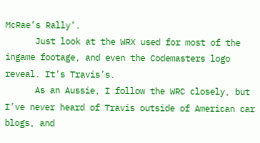McRae’s Rally’.
      Just look at the WRX used for most of the ingame footage, and even the Codemasters logo reveal. It’s Travis’s.
      As an Aussie, I follow the WRC closely, but I’ve never heard of Travis outside of American car blogs, and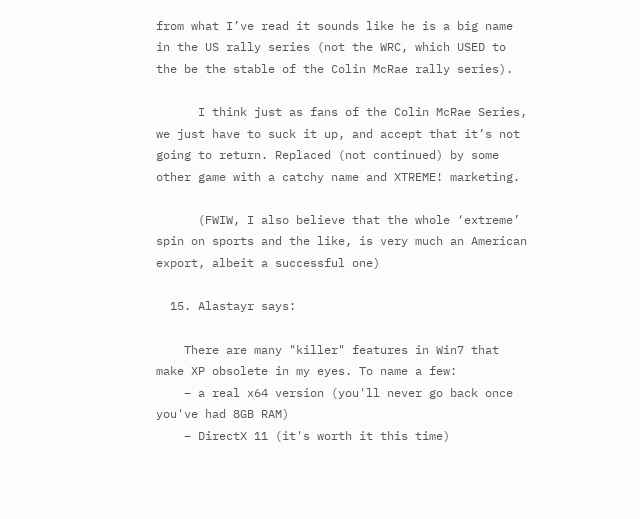from what I’ve read it sounds like he is a big name in the US rally series (not the WRC, which USED to the be the stable of the Colin McRae rally series).

      I think just as fans of the Colin McRae Series, we just have to suck it up, and accept that it’s not going to return. Replaced (not continued) by some other game with a catchy name and XTREME! marketing.

      (FWIW, I also believe that the whole ‘extreme’ spin on sports and the like, is very much an American export, albeit a successful one)

  15. Alastayr says:

    There are many "killer" features in Win7 that make XP obsolete in my eyes. To name a few:
    – a real x64 version (you'll never go back once you've had 8GB RAM)
    – DirectX 11 (it's worth it this time)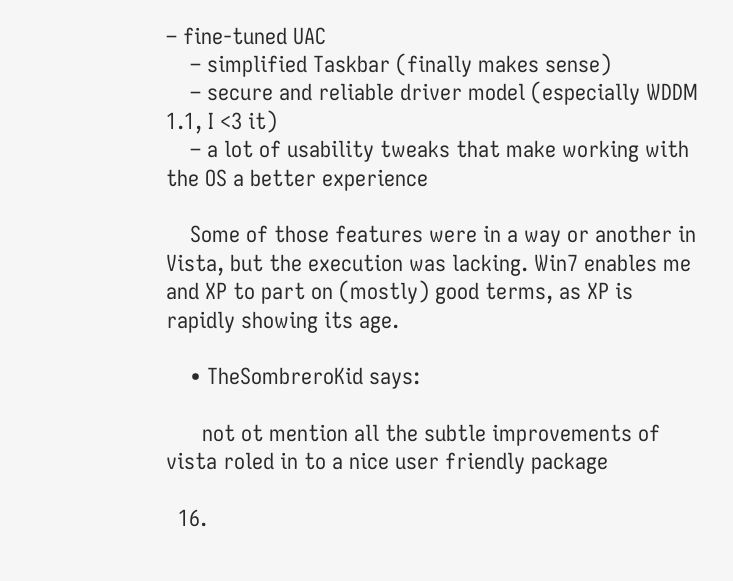– fine-tuned UAC
    – simplified Taskbar (finally makes sense)
    – secure and reliable driver model (especially WDDM 1.1, I <3 it)
    – a lot of usability tweaks that make working with the OS a better experience

    Some of those features were in a way or another in Vista, but the execution was lacking. Win7 enables me and XP to part on (mostly) good terms, as XP is rapidly showing its age.

    • TheSombreroKid says:

      not ot mention all the subtle improvements of vista roled in to a nice user friendly package

  16.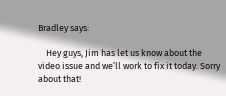Bradley says:

    Hey guys, Jim has let us know about the video issue and we’ll work to fix it today. Sorry about that!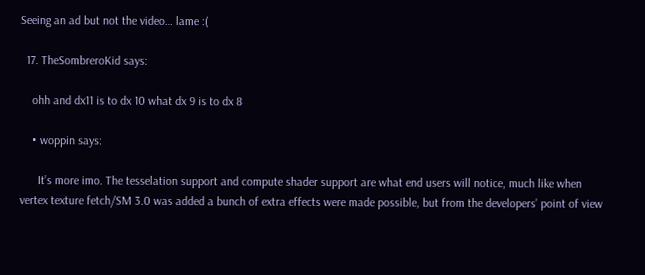Seeing an ad but not the video… lame :(

  17. TheSombreroKid says:

    ohh and dx11 is to dx 10 what dx 9 is to dx 8

    • woppin says:

      It’s more imo. The tesselation support and compute shader support are what end users will notice, much like when vertex texture fetch/SM 3.0 was added a bunch of extra effects were made possible, but from the developers’ point of view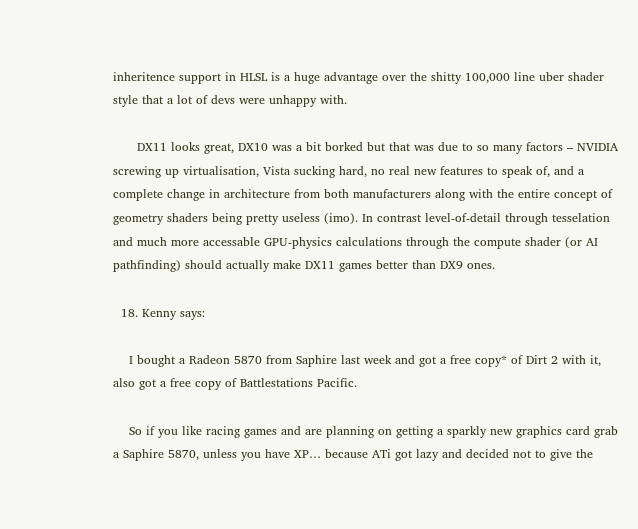inheritence support in HLSL is a huge advantage over the shitty 100,000 line uber shader style that a lot of devs were unhappy with.

      DX11 looks great, DX10 was a bit borked but that was due to so many factors – NVIDIA screwing up virtualisation, Vista sucking hard, no real new features to speak of, and a complete change in architecture from both manufacturers along with the entire concept of geometry shaders being pretty useless (imo). In contrast level-of-detail through tesselation and much more accessable GPU-physics calculations through the compute shader (or AI pathfinding) should actually make DX11 games better than DX9 ones.

  18. Kenny says:

    I bought a Radeon 5870 from Saphire last week and got a free copy* of Dirt 2 with it, also got a free copy of Battlestations Pacific.

    So if you like racing games and are planning on getting a sparkly new graphics card grab a Saphire 5870, unless you have XP… because ATi got lazy and decided not to give the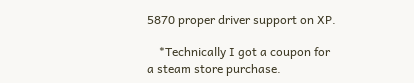5870 proper driver support on XP.

    *Technically I got a coupon for a steam store purchase.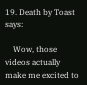19. Death by Toast says:

    Wow, those videos actually make me excited to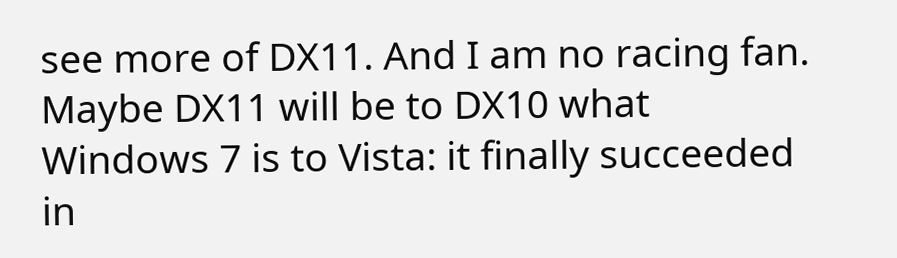see more of DX11. And I am no racing fan. Maybe DX11 will be to DX10 what Windows 7 is to Vista: it finally succeeded in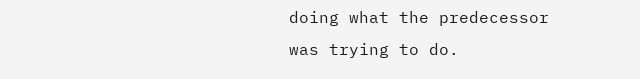doing what the predecessor was trying to do.